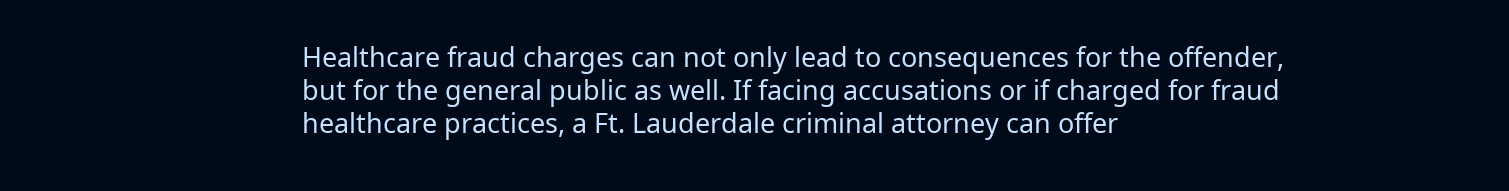Healthcare fraud charges can not only lead to consequences for the offender, but for the general public as well. If facing accusations or if charged for fraud healthcare practices, a Ft. Lauderdale criminal attorney can offer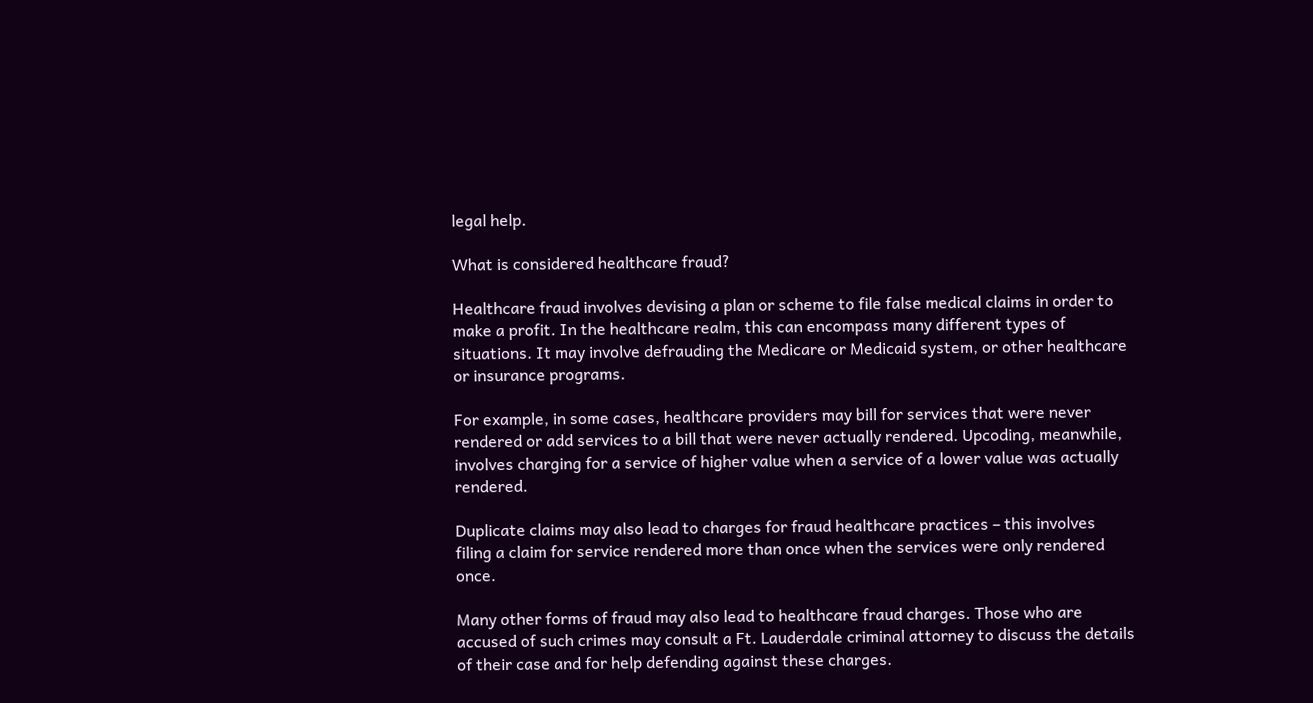legal help.

What is considered healthcare fraud?

Healthcare fraud involves devising a plan or scheme to file false medical claims in order to make a profit. In the healthcare realm, this can encompass many different types of situations. It may involve defrauding the Medicare or Medicaid system, or other healthcare or insurance programs.

For example, in some cases, healthcare providers may bill for services that were never rendered or add services to a bill that were never actually rendered. Upcoding, meanwhile, involves charging for a service of higher value when a service of a lower value was actually rendered.

Duplicate claims may also lead to charges for fraud healthcare practices – this involves filing a claim for service rendered more than once when the services were only rendered once.

Many other forms of fraud may also lead to healthcare fraud charges. Those who are accused of such crimes may consult a Ft. Lauderdale criminal attorney to discuss the details of their case and for help defending against these charges.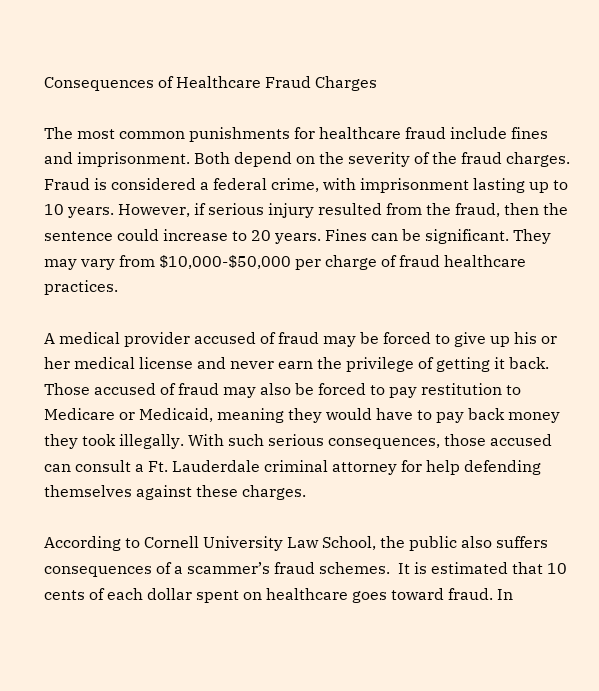Consequences of Healthcare Fraud Charges

The most common punishments for healthcare fraud include fines and imprisonment. Both depend on the severity of the fraud charges. Fraud is considered a federal crime, with imprisonment lasting up to 10 years. However, if serious injury resulted from the fraud, then the sentence could increase to 20 years. Fines can be significant. They may vary from $10,000-$50,000 per charge of fraud healthcare practices.

A medical provider accused of fraud may be forced to give up his or her medical license and never earn the privilege of getting it back. Those accused of fraud may also be forced to pay restitution to Medicare or Medicaid, meaning they would have to pay back money they took illegally. With such serious consequences, those accused can consult a Ft. Lauderdale criminal attorney for help defending themselves against these charges.

According to Cornell University Law School, the public also suffers consequences of a scammer’s fraud schemes.  It is estimated that 10 cents of each dollar spent on healthcare goes toward fraud. In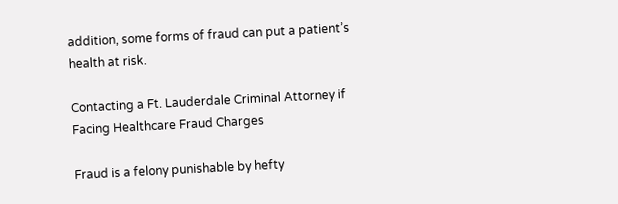addition, some forms of fraud can put a patient’s health at risk.

Contacting a Ft. Lauderdale Criminal Attorney if Facing Healthcare Fraud Charges

Fraud is a felony punishable by hefty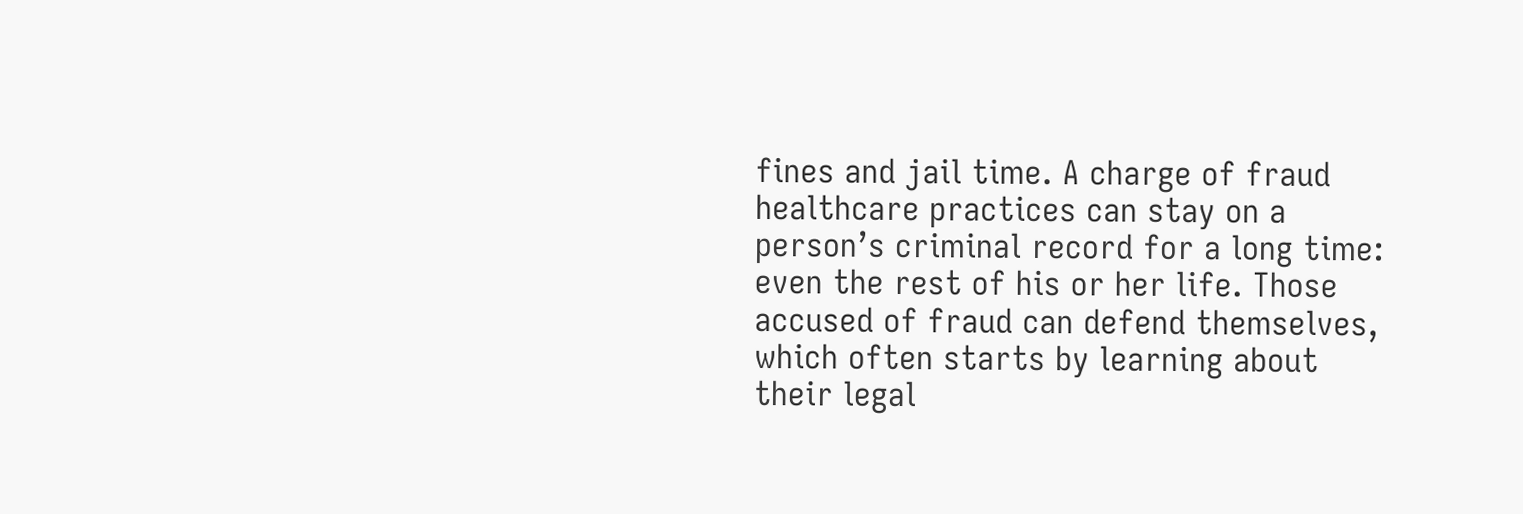fines and jail time. A charge of fraud healthcare practices can stay on a person’s criminal record for a long time: even the rest of his or her life. Those accused of fraud can defend themselves, which often starts by learning about their legal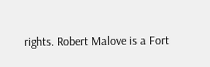rights. Robert Malove is a Fort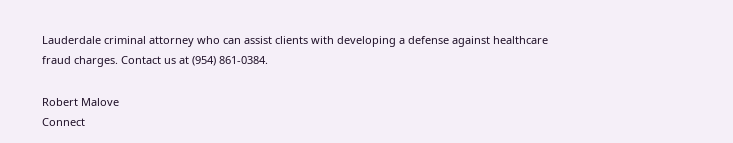Lauderdale criminal attorney who can assist clients with developing a defense against healthcare fraud charges. Contact us at (954) 861-0384.

Robert Malove
Connect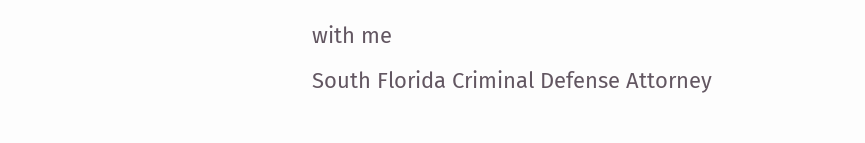with me
South Florida Criminal Defense Attorney